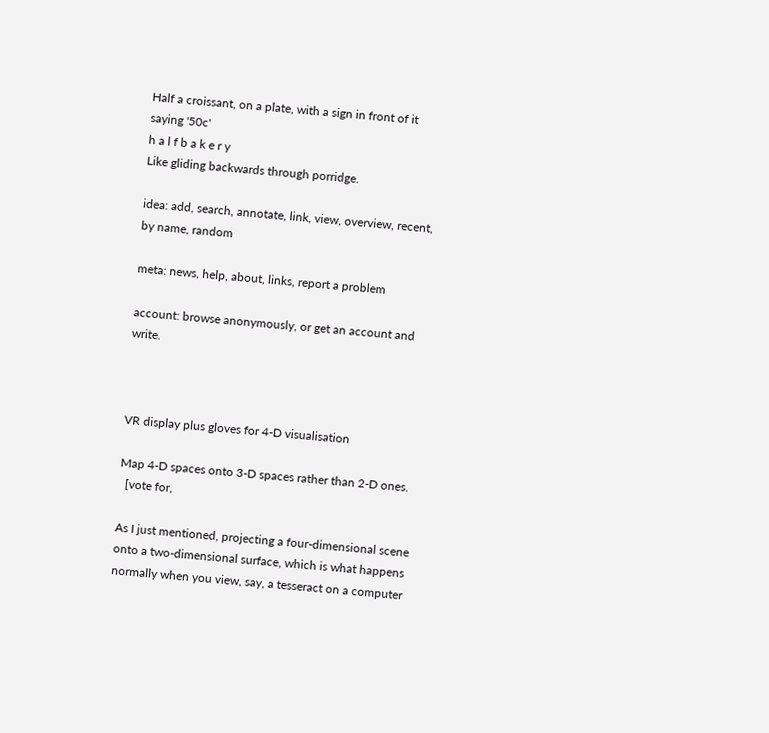Half a croissant, on a plate, with a sign in front of it saying '50c'
h a l f b a k e r y
Like gliding backwards through porridge.

idea: add, search, annotate, link, view, overview, recent, by name, random

meta: news, help, about, links, report a problem

account: browse anonymously, or get an account and write.



VR display plus gloves for 4-D visualisation

Map 4-D spaces onto 3-D spaces rather than 2-D ones.
  [vote for,

As I just mentioned, projecting a four-dimensional scene onto a two-dimensional surface, which is what happens normally when you view, say, a tesseract on a computer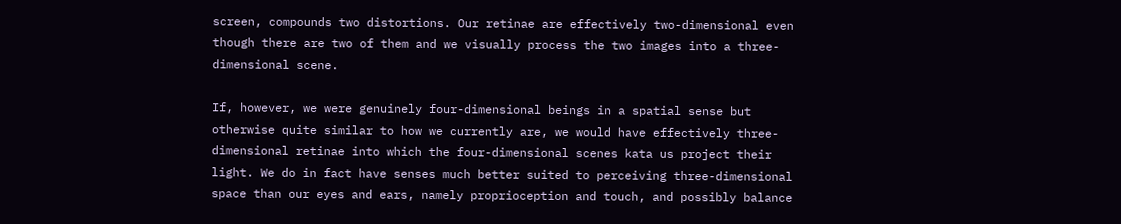screen, compounds two distortions. Our retinae are effectively two-dimensional even though there are two of them and we visually process the two images into a three- dimensional scene.

If, however, we were genuinely four-dimensional beings in a spatial sense but otherwise quite similar to how we currently are, we would have effectively three-dimensional retinae into which the four-dimensional scenes kata us project their light. We do in fact have senses much better suited to perceiving three-dimensional space than our eyes and ears, namely proprioception and touch, and possibly balance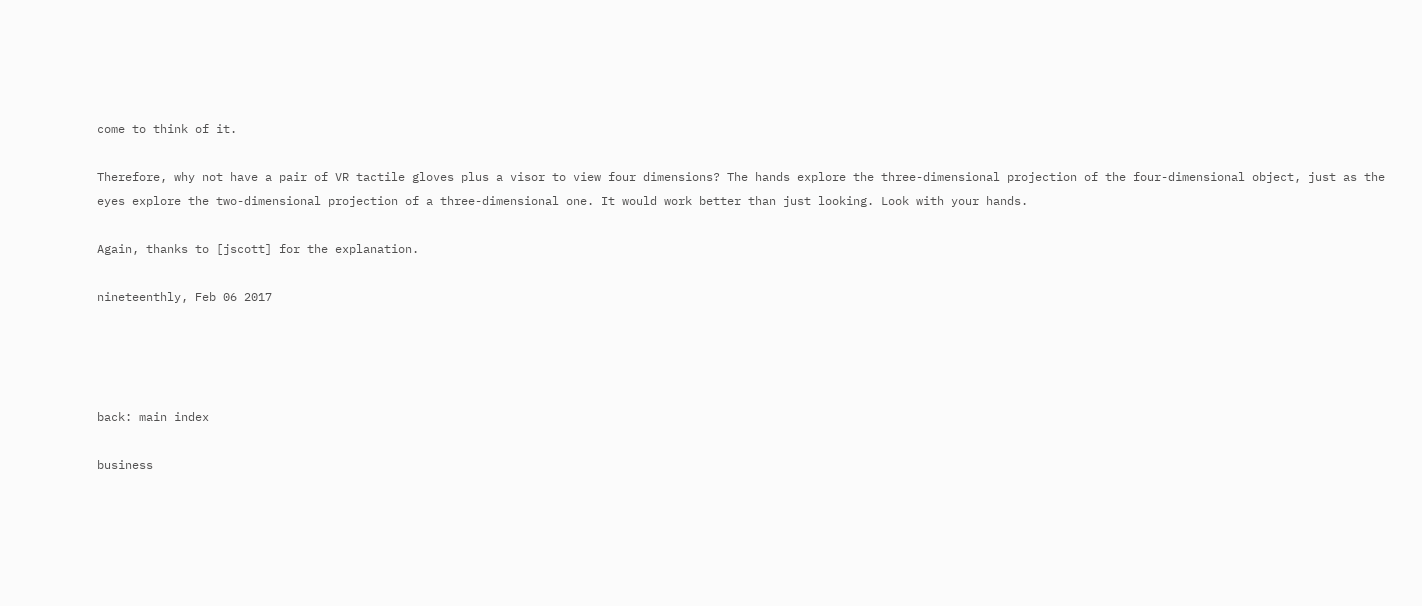come to think of it.

Therefore, why not have a pair of VR tactile gloves plus a visor to view four dimensions? The hands explore the three-dimensional projection of the four-dimensional object, just as the eyes explore the two-dimensional projection of a three-dimensional one. It would work better than just looking. Look with your hands.

Again, thanks to [jscott] for the explanation.

nineteenthly, Feb 06 2017




back: main index

business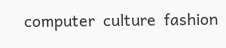computer  culture  fashion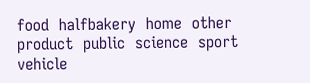food  halfbakery  home  other  product  public  science  sport  vehicle